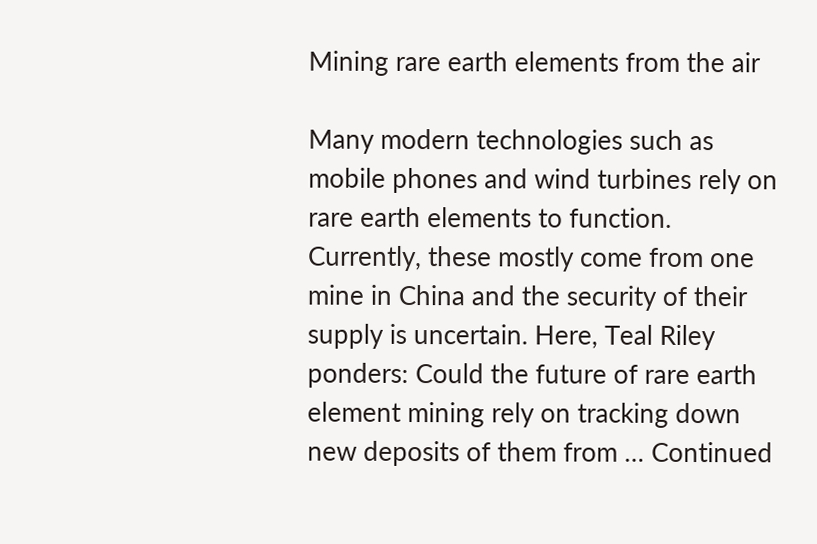Mining rare earth elements from the air

Many modern technologies such as mobile phones and wind turbines rely on rare earth elements to function. Currently, these mostly come from one mine in China and the security of their supply is uncertain. Here, Teal Riley ponders: Could the future of rare earth element mining rely on tracking down new deposits of them from … Continued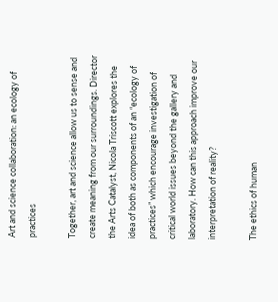Art and science collaboration: an ecology of practices

Together, art and science allow us to sense and create meaning from our surroundings. Director the Arts Catalyst, Nicola Triscott explores the idea of both as components of an “ecology of practices” which encourage investigation of critical world issues beyond the gallery and laboratory. How can this approach improve our interpretation of reality?

The ethics of human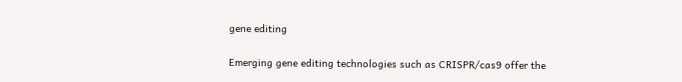gene editing

Emerging gene editing technologies such as CRISPR/cas9 offer the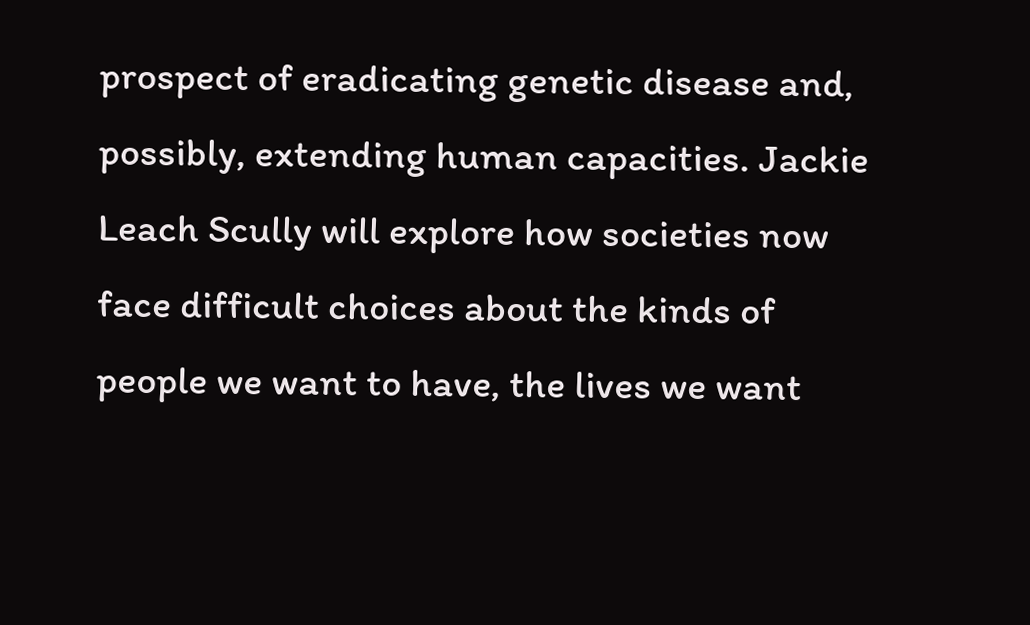prospect of eradicating genetic disease and, possibly, extending human capacities. Jackie Leach Scully will explore how societies now face difficult choices about the kinds of people we want to have, the lives we want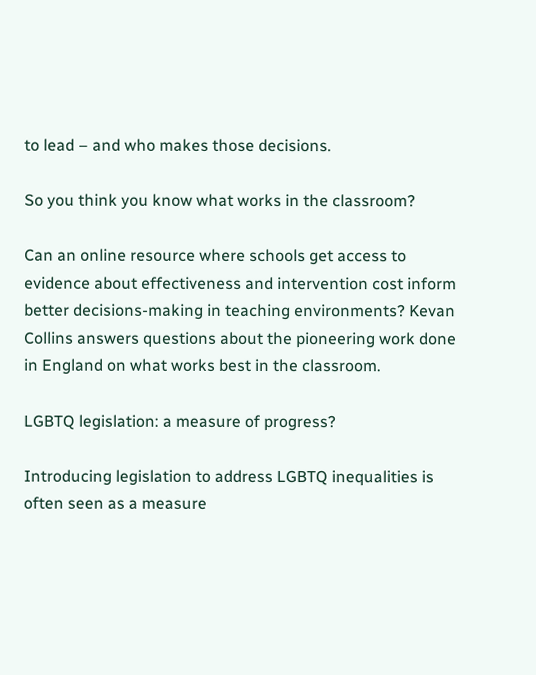to lead – and who makes those decisions.

So you think you know what works in the classroom?

Can an online resource where schools get access to evidence about effectiveness and intervention cost inform better decisions-making in teaching environments? Kevan Collins answers questions about the pioneering work done in England on what works best in the classroom.

LGBTQ legislation: a measure of progress?

Introducing legislation to address LGBTQ inequalities is often seen as a measure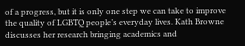of a progress, but it is only one step we can take to improve the quality of LGBTQ people’s everyday lives. Kath Browne discusses her research bringing academics and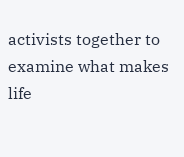activists together to examine what makes life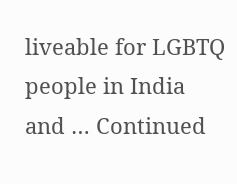liveable for LGBTQ people in India and … Continued